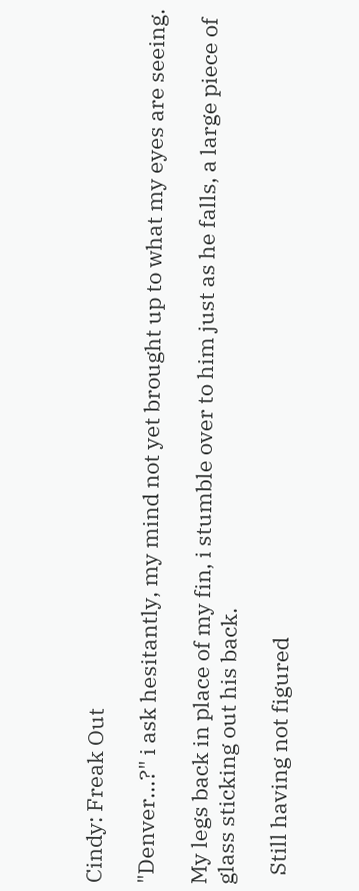Cindy: Freak Out

"Denver...?" i ask hesitantly, my mind not yet brought up to what my eyes are seeing.

My legs back in place of my fin, i stumble over to him just as he falls, a large piece of glass sticking out his back.

  Still having not figured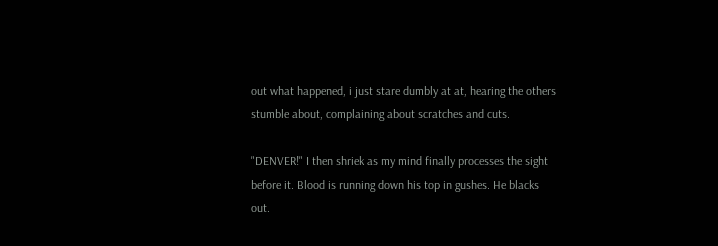out what happened, i just stare dumbly at at, hearing the others stumble about, complaining about scratches and cuts.

"DENVER!" I then shriek as my mind finally processes the sight before it. Blood is running down his top in gushes. He blacks out.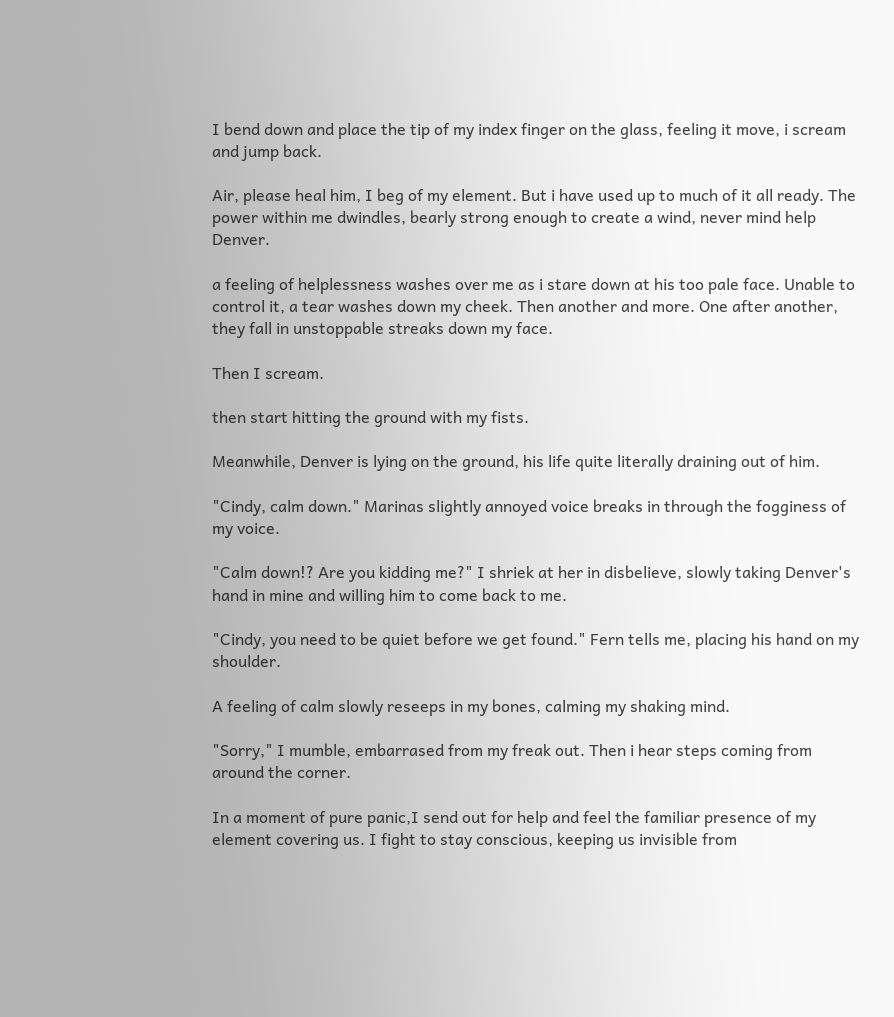I bend down and place the tip of my index finger on the glass, feeling it move, i scream and jump back.

Air, please heal him, I beg of my element. But i have used up to much of it all ready. The power within me dwindles, bearly strong enough to create a wind, never mind help Denver.

a feeling of helplessness washes over me as i stare down at his too pale face. Unable to control it, a tear washes down my cheek. Then another and more. One after another, they fall in unstoppable streaks down my face.

Then I scream.

then start hitting the ground with my fists.

Meanwhile, Denver is lying on the ground, his life quite literally draining out of him.

"Cindy, calm down." Marinas slightly annoyed voice breaks in through the fogginess of my voice.

"Calm down!? Are you kidding me?" I shriek at her in disbelieve, slowly taking Denver's hand in mine and willing him to come back to me.

"Cindy, you need to be quiet before we get found." Fern tells me, placing his hand on my shoulder.

A feeling of calm slowly reseeps in my bones, calming my shaking mind.

"Sorry," I mumble, embarrased from my freak out. Then i hear steps coming from around the corner.

In a moment of pure panic,I send out for help and feel the familiar presence of my element covering us. I fight to stay conscious, keeping us invisible from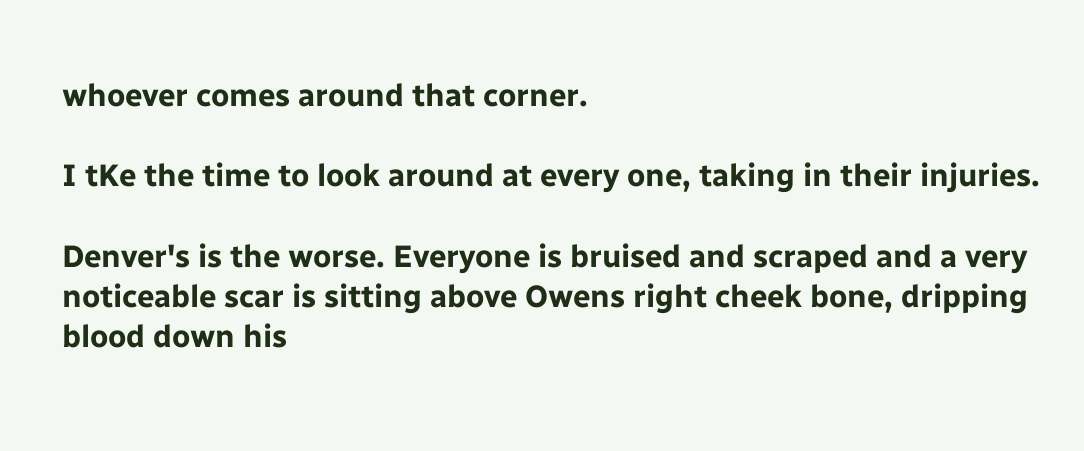whoever comes around that corner.

I tKe the time to look around at every one, taking in their injuries.

Denver's is the worse. Everyone is bruised and scraped and a very noticeable scar is sitting above Owens right cheek bone, dripping blood down his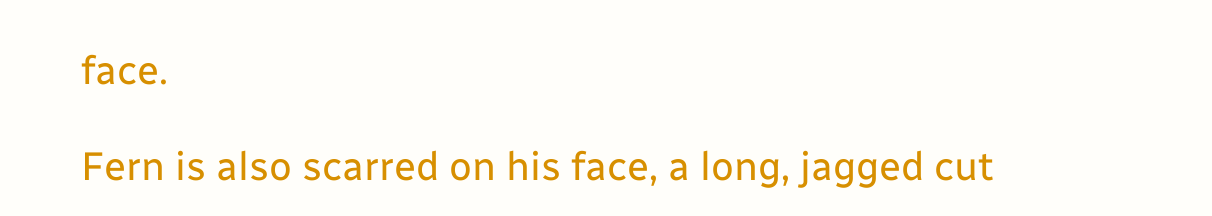face.

Fern is also scarred on his face, a long, jagged cut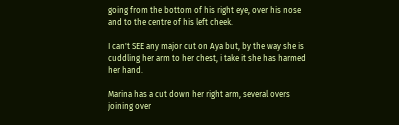going from the bottom of his right eye, over his nose and to the centre of his left cheek.

I can't SEE any major cut on Aya but, by the way she is cuddling her arm to her chest, i take it she has harmed her hand.

Marina has a cut down her right arm, several overs joining over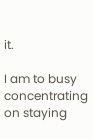it.

I am to busy concentrating on staying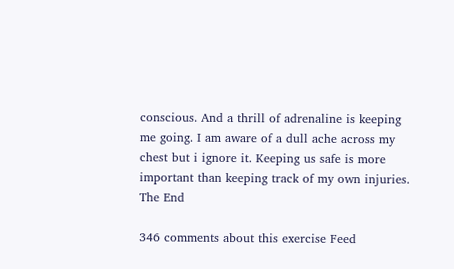conscious. And a thrill of adrenaline is keeping me going. I am aware of a dull ache across my chest but i ignore it. Keeping us safe is more important than keeping track of my own injuries.
The End

346 comments about this exercise Feed